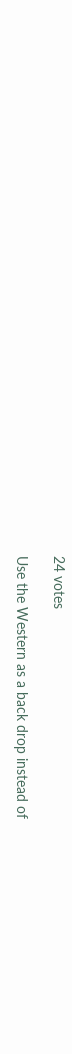24 votes

Use the Western as a back drop instead of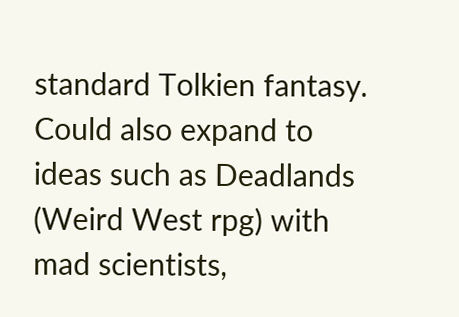standard Tolkien fantasy. Could also expand to ideas such as Deadlands (Weird West rpg) with mad scientists,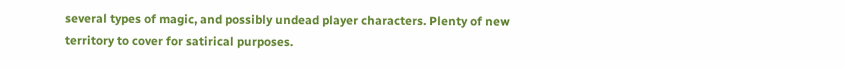several types of magic, and possibly undead player characters. Plenty of new territory to cover for satirical purposes.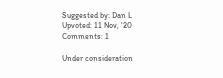Suggested by: Dan L Upvoted: 11 Nov, '20 Comments: 1

Under consideration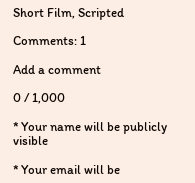Short Film, Scripted

Comments: 1

Add a comment

0 / 1,000

* Your name will be publicly visible

* Your email will be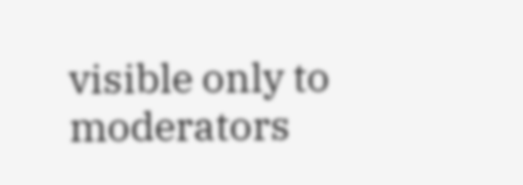visible only to moderators